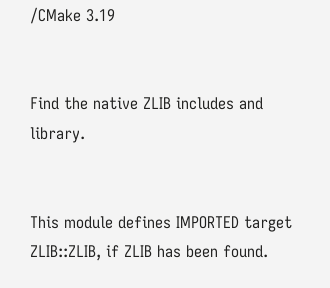/CMake 3.19


Find the native ZLIB includes and library.


This module defines IMPORTED target ZLIB::ZLIB, if ZLIB has been found.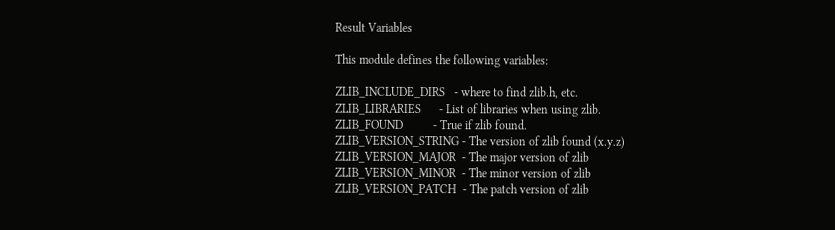Result Variables

This module defines the following variables:

ZLIB_INCLUDE_DIRS   - where to find zlib.h, etc.
ZLIB_LIBRARIES      - List of libraries when using zlib.
ZLIB_FOUND          - True if zlib found.
ZLIB_VERSION_STRING - The version of zlib found (x.y.z)
ZLIB_VERSION_MAJOR  - The major version of zlib
ZLIB_VERSION_MINOR  - The minor version of zlib
ZLIB_VERSION_PATCH  - The patch version of zlib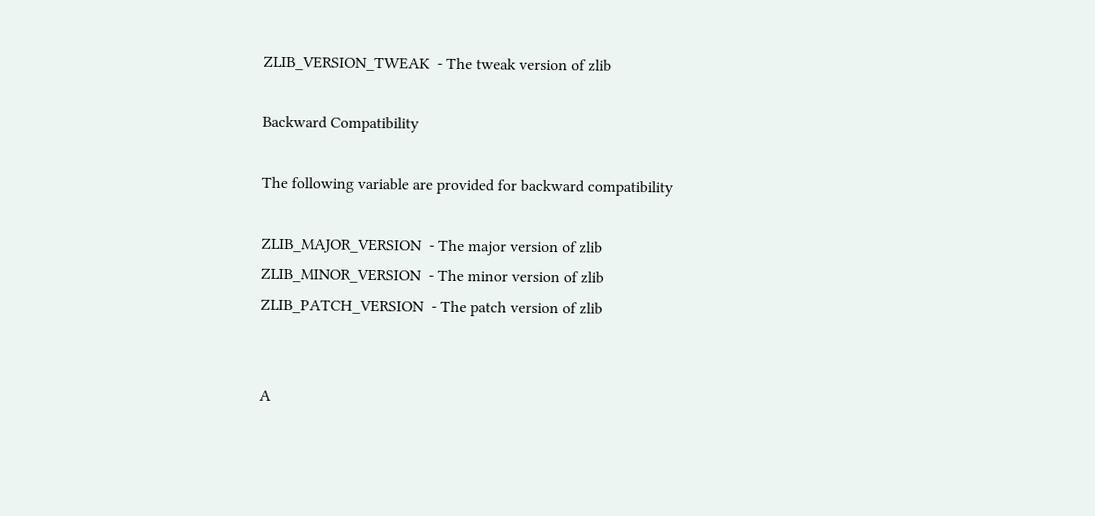ZLIB_VERSION_TWEAK  - The tweak version of zlib

Backward Compatibility

The following variable are provided for backward compatibility

ZLIB_MAJOR_VERSION  - The major version of zlib
ZLIB_MINOR_VERSION  - The minor version of zlib
ZLIB_PATCH_VERSION  - The patch version of zlib


A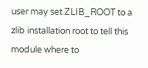user may set ZLIB_ROOT to a zlib installation root to tell this module where to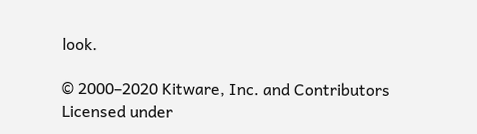look.

© 2000–2020 Kitware, Inc. and Contributors
Licensed under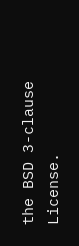the BSD 3-clause License.